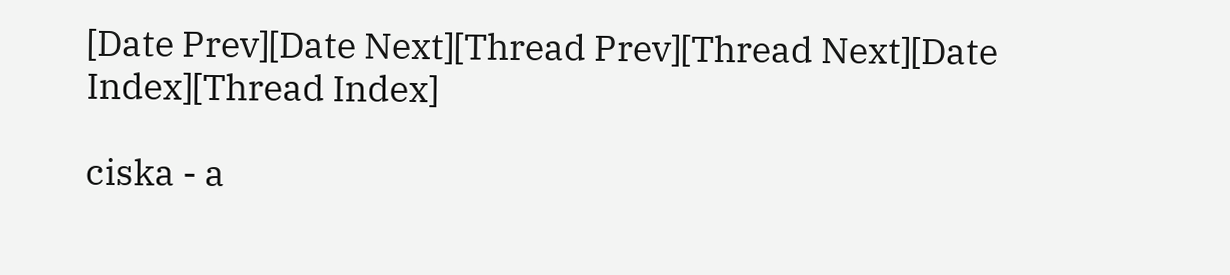[Date Prev][Date Next][Thread Prev][Thread Next][Date Index][Thread Index]

ciska - a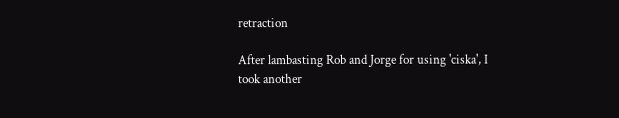retraction

After lambasting Rob and Jorge for using 'ciska', I
took another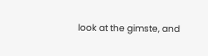look at the gimste, and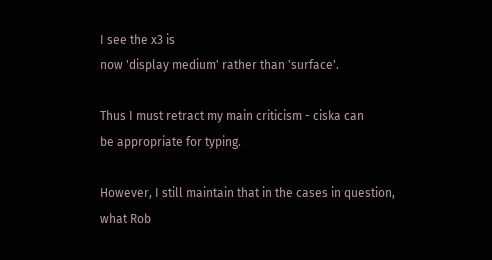I see the x3 is
now 'display medium' rather than 'surface'.

Thus I must retract my main criticism - ciska can
be appropriate for typing.

However, I still maintain that in the cases in question,
what Rob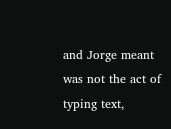and Jorge meant was not the act of
typing text,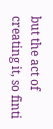but the act of creating it, so finti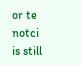or te notci is still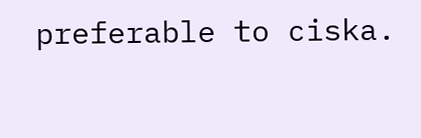preferable to ciska.